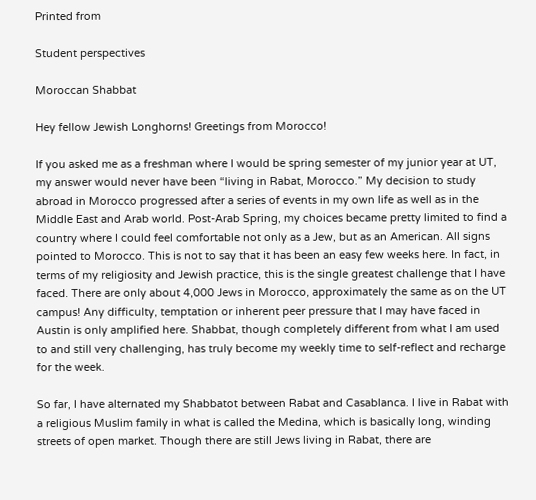Printed from

Student perspectives

Moroccan Shabbat

Hey fellow Jewish Longhorns! Greetings from Morocco!

If you asked me as a freshman where I would be spring semester of my junior year at UT, my answer would never have been “living in Rabat, Morocco.” My decision to study abroad in Morocco progressed after a series of events in my own life as well as in the Middle East and Arab world. Post-Arab Spring, my choices became pretty limited to find a country where I could feel comfortable not only as a Jew, but as an American. All signs pointed to Morocco. This is not to say that it has been an easy few weeks here. In fact, in terms of my religiosity and Jewish practice, this is the single greatest challenge that I have faced. There are only about 4,000 Jews in Morocco, approximately the same as on the UT campus! Any difficulty, temptation or inherent peer pressure that I may have faced in Austin is only amplified here. Shabbat, though completely different from what I am used to and still very challenging, has truly become my weekly time to self-reflect and recharge for the week.

So far, I have alternated my Shabbatot between Rabat and Casablanca. I live in Rabat with a religious Muslim family in what is called the Medina, which is basically long, winding streets of open market. Though there are still Jews living in Rabat, there are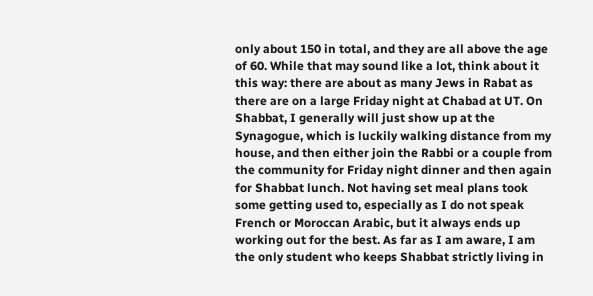only about 150 in total, and they are all above the age of 60. While that may sound like a lot, think about it this way: there are about as many Jews in Rabat as there are on a large Friday night at Chabad at UT. On Shabbat, I generally will just show up at the Synagogue, which is luckily walking distance from my house, and then either join the Rabbi or a couple from the community for Friday night dinner and then again for Shabbat lunch. Not having set meal plans took some getting used to, especially as I do not speak French or Moroccan Arabic, but it always ends up working out for the best. As far as I am aware, I am the only student who keeps Shabbat strictly living in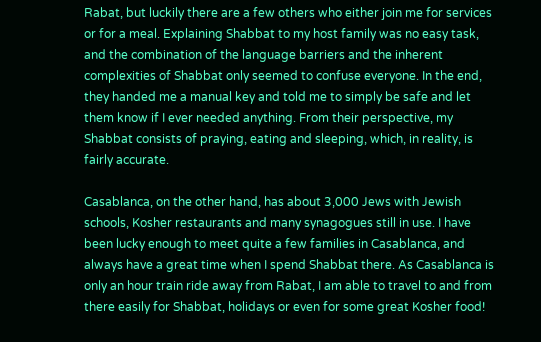Rabat, but luckily there are a few others who either join me for services or for a meal. Explaining Shabbat to my host family was no easy task, and the combination of the language barriers and the inherent complexities of Shabbat only seemed to confuse everyone. In the end, they handed me a manual key and told me to simply be safe and let them know if I ever needed anything. From their perspective, my Shabbat consists of praying, eating and sleeping, which, in reality, is fairly accurate.

Casablanca, on the other hand, has about 3,000 Jews with Jewish schools, Kosher restaurants and many synagogues still in use. I have been lucky enough to meet quite a few families in Casablanca, and always have a great time when I spend Shabbat there. As Casablanca is only an hour train ride away from Rabat, I am able to travel to and from there easily for Shabbat, holidays or even for some great Kosher food!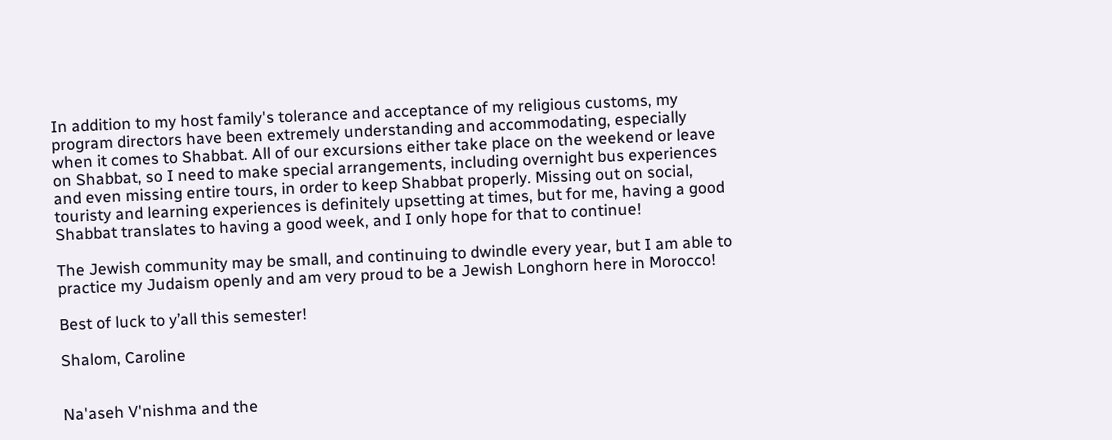In addition to my host family's tolerance and acceptance of my religious customs, my program directors have been extremely understanding and accommodating, especially when it comes to Shabbat. All of our excursions either take place on the weekend or leave on Shabbat, so I need to make special arrangements, including overnight bus experiences and even missing entire tours, in order to keep Shabbat properly. Missing out on social, touristy and learning experiences is definitely upsetting at times, but for me, having a good Shabbat translates to having a good week, and I only hope for that to continue!

The Jewish community may be small, and continuing to dwindle every year, but I am able to practice my Judaism openly and am very proud to be a Jewish Longhorn here in Morocco!

Best of luck to y’all this semester!

Shalom, Caroline


Na'aseh V'nishma and the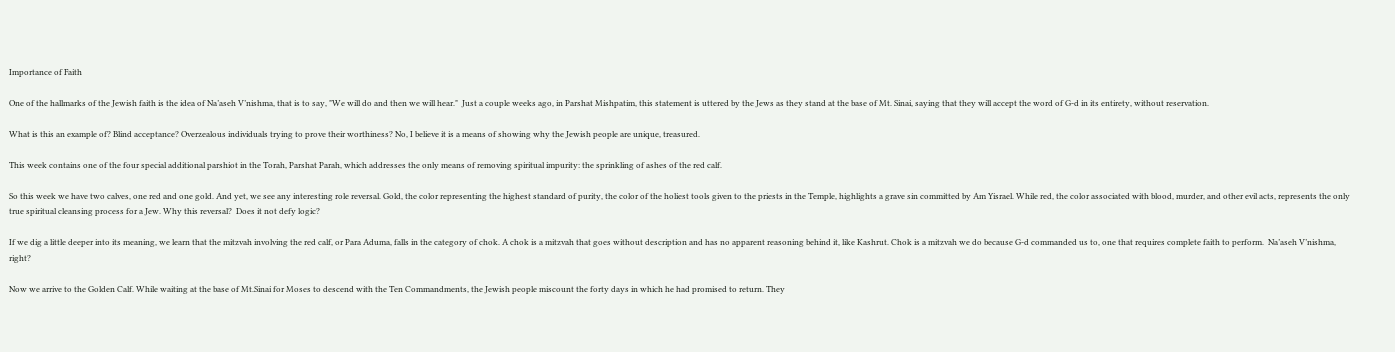Importance of Faith

One of the hallmarks of the Jewish faith is the idea of Na’aseh V’nishma, that is to say, "We will do and then we will hear."  Just a couple weeks ago, in Parshat Mishpatim, this statement is uttered by the Jews as they stand at the base of Mt. Sinai, saying that they will accept the word of G-d in its entirety, without reservation.

What is this an example of? Blind acceptance? Overzealous individuals trying to prove their worthiness? No, I believe it is a means of showing why the Jewish people are unique, treasured.

This week contains one of the four special additional parshiot in the Torah, Parshat Parah, which addresses the only means of removing spiritual impurity: the sprinkling of ashes of the red calf.

So this week we have two calves, one red and one gold. And yet, we see any interesting role reversal. Gold, the color representing the highest standard of purity, the color of the holiest tools given to the priests in the Temple, highlights a grave sin committed by Am Yisrael. While red, the color associated with blood, murder, and other evil acts, represents the only true spiritual cleansing process for a Jew. Why this reversal?  Does it not defy logic?

If we dig a little deeper into its meaning, we learn that the mitzvah involving the red calf, or Para Aduma, falls in the category of chok. A chok is a mitzvah that goes without description and has no apparent reasoning behind it, like Kashrut. Chok is a mitzvah we do because G-d commanded us to, one that requires complete faith to perform.  Na’aseh V’nishma, right?

Now we arrive to the Golden Calf. While waiting at the base of Mt.Sinai for Moses to descend with the Ten Commandments, the Jewish people miscount the forty days in which he had promised to return. They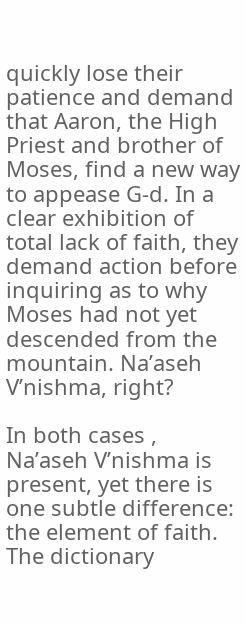quickly lose their patience and demand that Aaron, the High Priest and brother of Moses, find a new way to appease G-d. In a clear exhibition of total lack of faith, they demand action before inquiring as to why Moses had not yet descended from the mountain. Na’aseh V’nishma, right?

In both cases , Na’aseh V’nishma is present, yet there is one subtle difference: the element of faith. The dictionary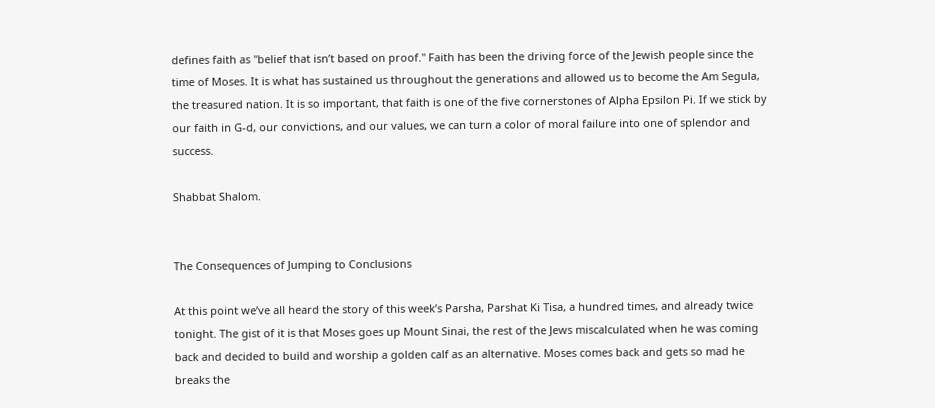defines faith as "belief that isn’t based on proof." Faith has been the driving force of the Jewish people since the time of Moses. It is what has sustained us throughout the generations and allowed us to become the Am Segula, the treasured nation. It is so important, that faith is one of the five cornerstones of Alpha Epsilon Pi. If we stick by our faith in G-d, our convictions, and our values, we can turn a color of moral failure into one of splendor and success.

Shabbat Shalom.


The Consequences of Jumping to Conclusions

At this point we’ve all heard the story of this week’s Parsha, Parshat Ki Tisa, a hundred times, and already twice tonight. The gist of it is that Moses goes up Mount Sinai, the rest of the Jews miscalculated when he was coming back and decided to build and worship a golden calf as an alternative. Moses comes back and gets so mad he breaks the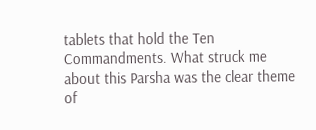tablets that hold the Ten Commandments. What struck me about this Parsha was the clear theme of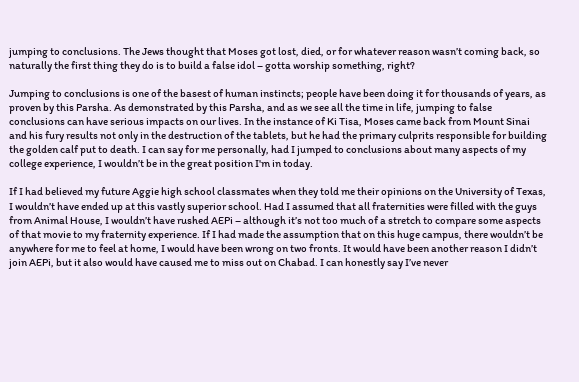jumping to conclusions. The Jews thought that Moses got lost, died, or for whatever reason wasn’t coming back, so naturally the first thing they do is to build a false idol – gotta worship something, right?

Jumping to conclusions is one of the basest of human instincts; people have been doing it for thousands of years, as proven by this Parsha. As demonstrated by this Parsha, and as we see all the time in life, jumping to false conclusions can have serious impacts on our lives. In the instance of Ki Tisa, Moses came back from Mount Sinai and his fury results not only in the destruction of the tablets, but he had the primary culprits responsible for building the golden calf put to death. I can say for me personally, had I jumped to conclusions about many aspects of my college experience, I wouldn’t be in the great position I'm in today.

If I had believed my future Aggie high school classmates when they told me their opinions on the University of Texas, I wouldn’t have ended up at this vastly superior school. Had I assumed that all fraternities were filled with the guys from Animal House, I wouldn’t have rushed AEPi – although it’s not too much of a stretch to compare some aspects of that movie to my fraternity experience. If I had made the assumption that on this huge campus, there wouldn’t be anywhere for me to feel at home, I would have been wrong on two fronts. It would have been another reason I didn’t join AEPi, but it also would have caused me to miss out on Chabad. I can honestly say I’ve never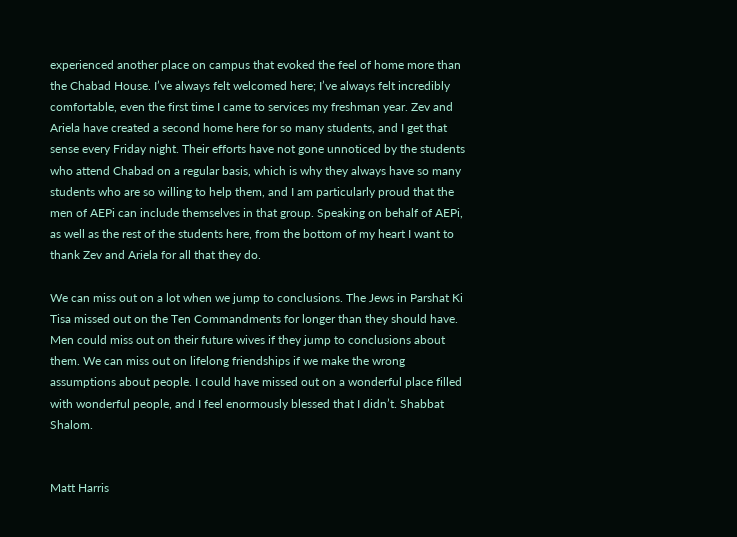experienced another place on campus that evoked the feel of home more than the Chabad House. I’ve always felt welcomed here; I’ve always felt incredibly comfortable, even the first time I came to services my freshman year. Zev and Ariela have created a second home here for so many students, and I get that sense every Friday night. Their efforts have not gone unnoticed by the students who attend Chabad on a regular basis, which is why they always have so many students who are so willing to help them, and I am particularly proud that the men of AEPi can include themselves in that group. Speaking on behalf of AEPi, as well as the rest of the students here, from the bottom of my heart I want to thank Zev and Ariela for all that they do.

We can miss out on a lot when we jump to conclusions. The Jews in Parshat Ki Tisa missed out on the Ten Commandments for longer than they should have. Men could miss out on their future wives if they jump to conclusions about them. We can miss out on lifelong friendships if we make the wrong assumptions about people. I could have missed out on a wonderful place filled with wonderful people, and I feel enormously blessed that I didn’t. Shabbat Shalom.


Matt Harris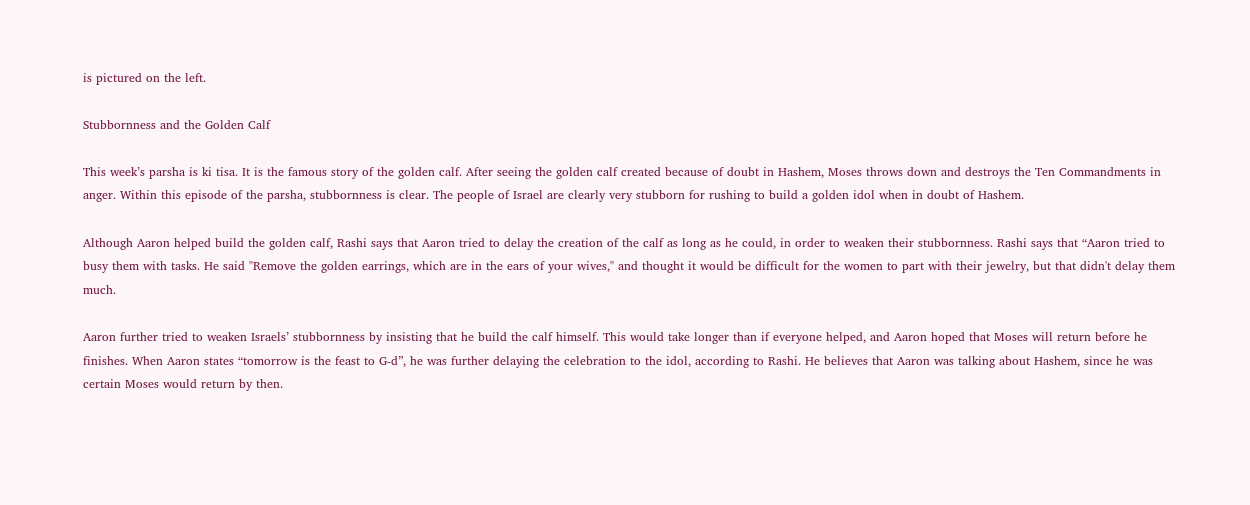is pictured on the left.

Stubbornness and the Golden Calf

This week’s parsha is ki tisa. It is the famous story of the golden calf. After seeing the golden calf created because of doubt in Hashem, Moses throws down and destroys the Ten Commandments in anger. Within this episode of the parsha, stubbornness is clear. The people of Israel are clearly very stubborn for rushing to build a golden idol when in doubt of Hashem.

Although Aaron helped build the golden calf, Rashi says that Aaron tried to delay the creation of the calf as long as he could, in order to weaken their stubbornness. Rashi says that “Aaron tried to busy them with tasks. He said "Remove the golden earrings, which are in the ears of your wives," and thought it would be difficult for the women to part with their jewelry, but that didn't delay them much.

Aaron further tried to weaken Israels’ stubbornness by insisting that he build the calf himself. This would take longer than if everyone helped, and Aaron hoped that Moses will return before he finishes. When Aaron states “tomorrow is the feast to G-d”, he was further delaying the celebration to the idol, according to Rashi. He believes that Aaron was talking about Hashem, since he was certain Moses would return by then.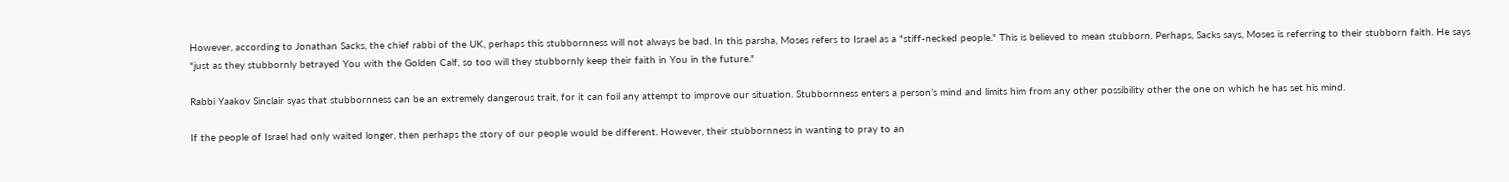However, according to Jonathan Sacks, the chief rabbi of the UK, perhaps this stubbornness will not always be bad. In this parsha, Moses refers to Israel as a "stiff-necked people." This is believed to mean stubborn. Perhaps, Sacks says, Moses is referring to their stubborn faith. He says "just as they stubbornly betrayed You with the Golden Calf, so too will they stubbornly keep their faith in You in the future."

Rabbi Yaakov Sinclair syas that stubbornness can be an extremely dangerous trait, for it can foil any attempt to improve our situation. Stubbornness enters a person’s mind and limits him from any other possibility other the one on which he has set his mind.

If the people of Israel had only waited longer, then perhaps the story of our people would be different. However, their stubbornness in wanting to pray to an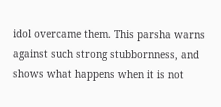idol overcame them. This parsha warns against such strong stubbornness, and shows what happens when it is not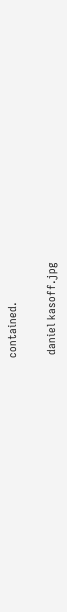contained.

 daniel kasoff.jpg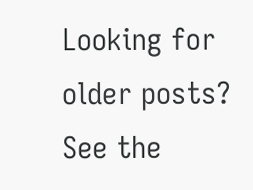Looking for older posts? See the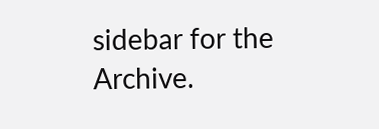sidebar for the Archive.